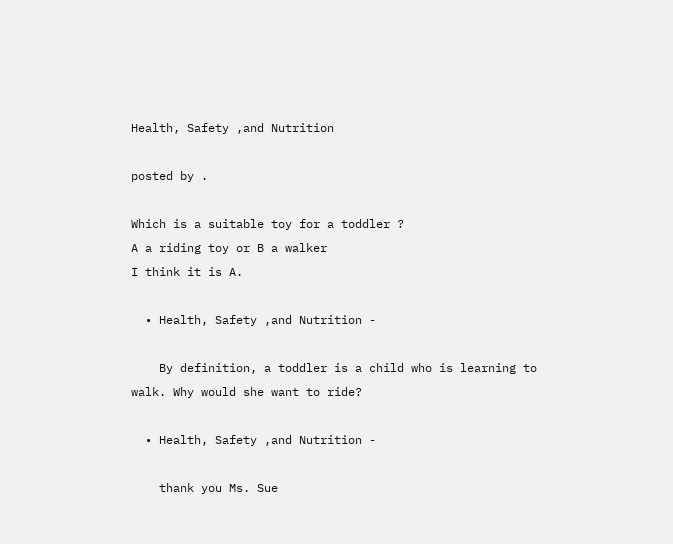Health, Safety ,and Nutrition

posted by .

Which is a suitable toy for a toddler ?
A a riding toy or B a walker
I think it is A.

  • Health, Safety ,and Nutrition -

    By definition, a toddler is a child who is learning to walk. Why would she want to ride?

  • Health, Safety ,and Nutrition -

    thank you Ms. Sue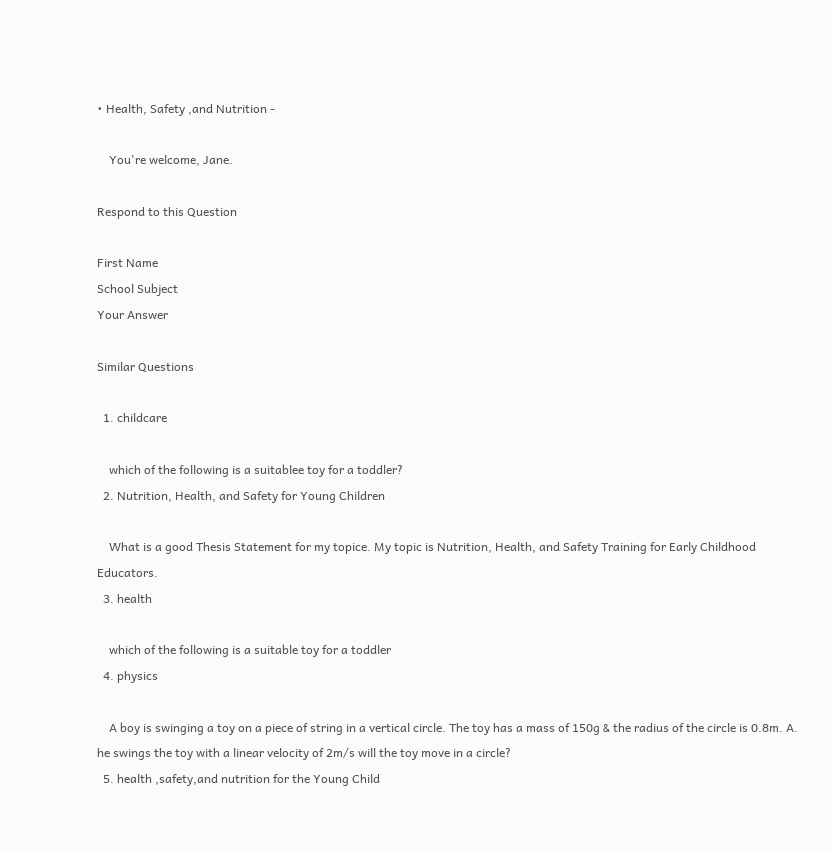• Health, Safety ,and Nutrition -

    You're welcome, Jane.

Respond to this Question

First Name
School Subject
Your Answer

Similar Questions

  1. childcare

    which of the following is a suitablee toy for a toddler?
  2. Nutrition, Health, and Safety for Young Children

    What is a good Thesis Statement for my topice. My topic is Nutrition, Health, and Safety Training for Early Childhood Educators.
  3. health

    which of the following is a suitable toy for a toddler
  4. physics

    A boy is swinging a toy on a piece of string in a vertical circle. The toy has a mass of 150g & the radius of the circle is 0.8m. A. he swings the toy with a linear velocity of 2m/s will the toy move in a circle?
  5. health ,safety,and nutrition for the Young Child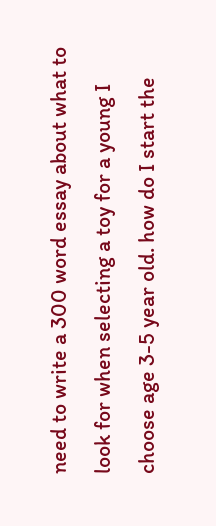need to write a 300 word essay about what to look for when selecting a toy for a young I choose age 3-5 year old. how do I start the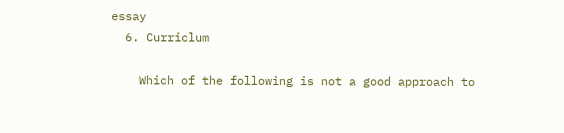essay
  6. Curriclum

    Which of the following is not a good approach to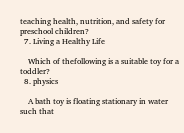teaching health, nutrition, and safety for preschool children?
  7. Living a Healthy Life

    Which of thefollowing is a suitable toy for a toddler?
  8. physics

    A bath toy is floating stationary in water such that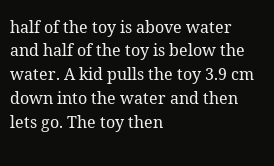half of the toy is above water and half of the toy is below the water. A kid pulls the toy 3.9 cm down into the water and then lets go. The toy then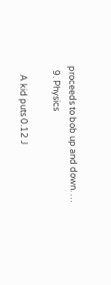proceeds to bob up and down. …
  9. Physics

    A kid puts 0.12 J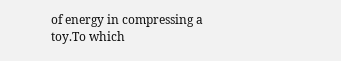of energy in compressing a toy.To which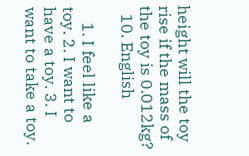height will the toy rise if the mass of the toy is 0.012kg?
  10. English

    1. I feel like a toy. 2. I want to have a toy. 3. I want to take a toy.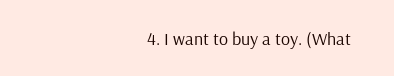4. I want to buy a toy. (What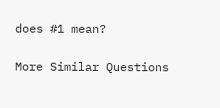does #1 mean?

More Similar Questions